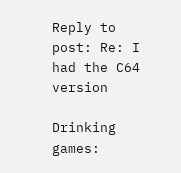Reply to post: Re: I had the C64 version

Drinking games: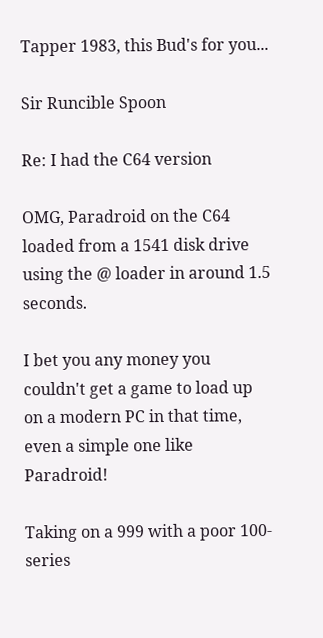Tapper 1983, this Bud's for you...

Sir Runcible Spoon

Re: I had the C64 version

OMG, Paradroid on the C64 loaded from a 1541 disk drive using the @ loader in around 1.5 seconds.

I bet you any money you couldn't get a game to load up on a modern PC in that time, even a simple one like Paradroid!

Taking on a 999 with a poor 100-series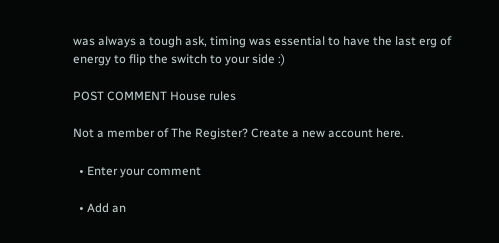was always a tough ask, timing was essential to have the last erg of energy to flip the switch to your side :)

POST COMMENT House rules

Not a member of The Register? Create a new account here.

  • Enter your comment

  • Add an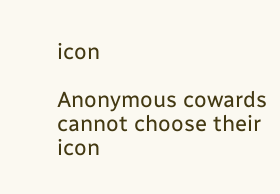icon

Anonymous cowards cannot choose their icon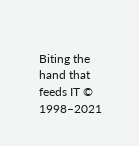Biting the hand that feeds IT © 1998–2021